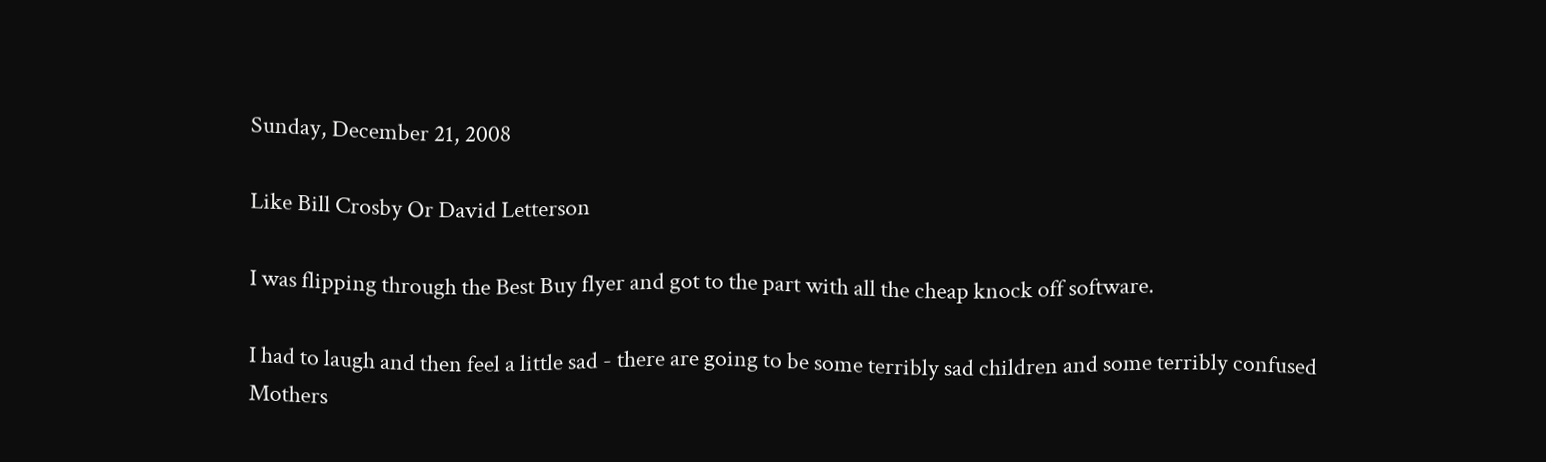Sunday, December 21, 2008

Like Bill Crosby Or David Letterson

I was flipping through the Best Buy flyer and got to the part with all the cheap knock off software.

I had to laugh and then feel a little sad - there are going to be some terribly sad children and some terribly confused Mothers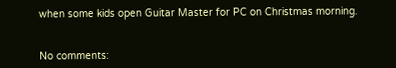when some kids open Guitar Master for PC on Christmas morning.


No comments: